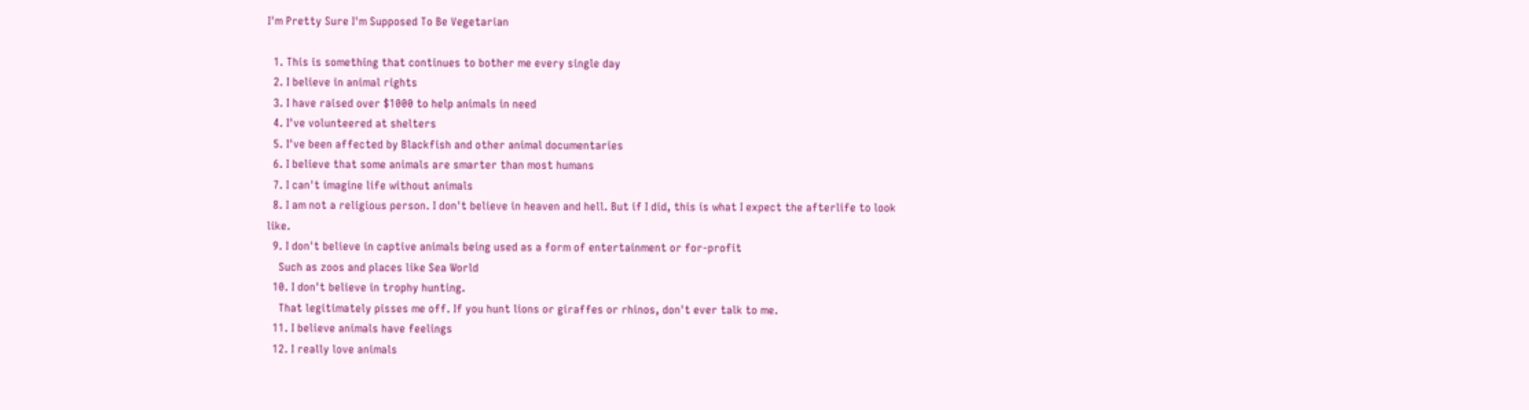I'm Pretty Sure I'm Supposed To Be Vegetarian

  1. This is something that continues to bother me every single day
  2. I believe in animal rights
  3. I have raised over $1000 to help animals in need
  4. I've volunteered at shelters
  5. I've been affected by Blackfish and other animal documentaries
  6. I believe that some animals are smarter than most humans
  7. I can't imagine life without animals
  8. I am not a religious person. I don't believe in heaven and hell. But if I did, this is what I expect the afterlife to look like.
  9. I don't believe in captive animals being used as a form of entertainment or for-profit
    Such as zoos and places like Sea World
  10. I don't believe in trophy hunting.
    That legitimately pisses me off. If you hunt lions or giraffes or rhinos, don't ever talk to me.
  11. I believe animals have feelings
  12. I really love animals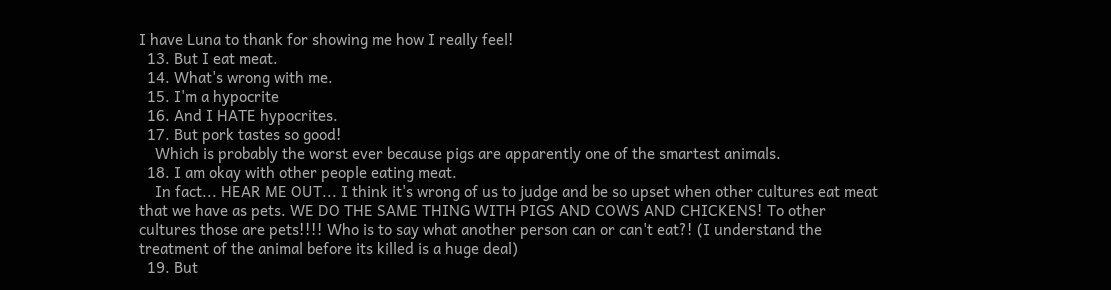I have Luna to thank for showing me how I really feel!
  13. But I eat meat.
  14. What's wrong with me.
  15. I'm a hypocrite
  16. And I HATE hypocrites.
  17. But pork tastes so good!
    Which is probably the worst ever because pigs are apparently one of the smartest animals.
  18. I am okay with other people eating meat.
    In fact... HEAR ME OUT... I think it's wrong of us to judge and be so upset when other cultures eat meat that we have as pets. WE DO THE SAME THING WITH PIGS AND COWS AND CHICKENS! To other cultures those are pets!!!! Who is to say what another person can or can't eat?! (I understand the treatment of the animal before its killed is a huge deal)
  19. But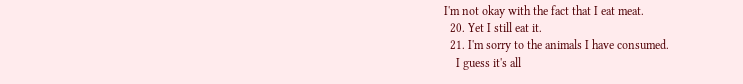I'm not okay with the fact that I eat meat.
  20. Yet I still eat it.
  21. I'm sorry to the animals I have consumed.
    I guess it's all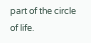part of the circle of life.